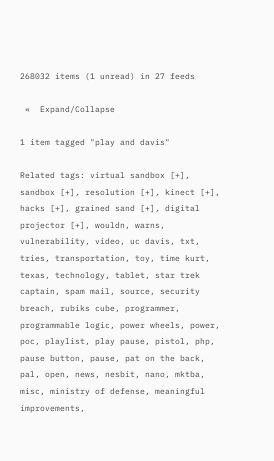268032 items (1 unread) in 27 feeds

 «  Expand/Collapse

1 item tagged "play and davis"

Related tags: virtual sandbox [+], sandbox [+], resolution [+], kinect [+], hacks [+], grained sand [+], digital projector [+], wouldn, warns, vulnerability, video, uc davis, txt, tries, transportation, toy, time kurt, texas, technology, tablet, star trek captain, spam mail, source, security breach, rubiks cube, programmer, programmable logic, power wheels, power, poc, playlist, play pause, pistol, php, pause button, pause, pat on the back, pal, open, news, nesbit, nano, mktba, misc, ministry of defense, meaningful improvements,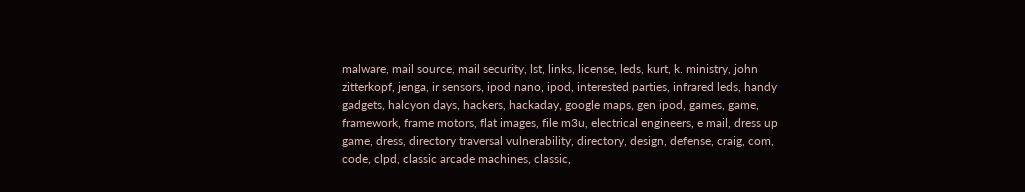malware, mail source, mail security, lst, links, license, leds, kurt, k. ministry, john zitterkopf, jenga, ir sensors, ipod nano, ipod, interested parties, infrared leds, handy gadgets, halcyon days, hackers, hackaday, google maps, gen ipod, games, game, framework, frame motors, flat images, file m3u, electrical engineers, e mail, dress up game, dress, directory traversal vulnerability, directory, design, defense, craig, com, code, clpd, classic arcade machines, classic,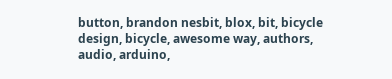button, brandon nesbit, blox, bit, bicycle design, bicycle, awesome way, authors, audio, arduino,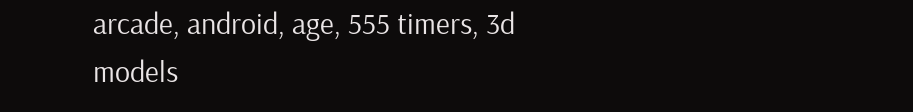arcade, android, age, 555 timers, 3d models